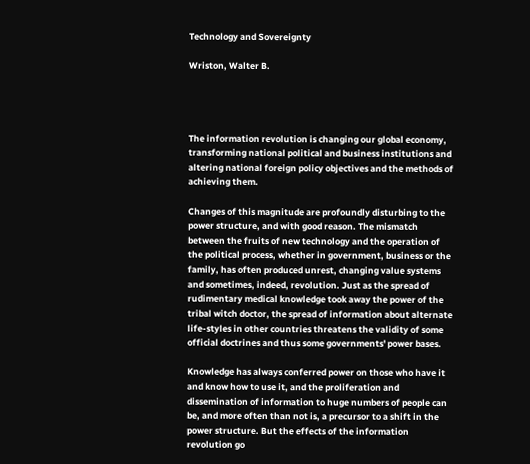Technology and Sovereignty

Wriston, Walter B.




The information revolution is changing our global economy, transforming national political and business institutions and altering national foreign policy objectives and the methods of achieving them.

Changes of this magnitude are profoundly disturbing to the power structure, and with good reason. The mismatch between the fruits of new technology and the operation of the political process, whether in government, business or the family, has often produced unrest, changing value systems and sometimes, indeed, revolution. Just as the spread of rudimentary medical knowledge took away the power of the tribal witch doctor, the spread of information about alternate life-styles in other countries threatens the validity of some official doctrines and thus some governments' power bases.

Knowledge has always conferred power on those who have it and know how to use it, and the proliferation and dissemination of information to huge numbers of people can be, and more often than not is, a precursor to a shift in the power structure. But the effects of the information revolution go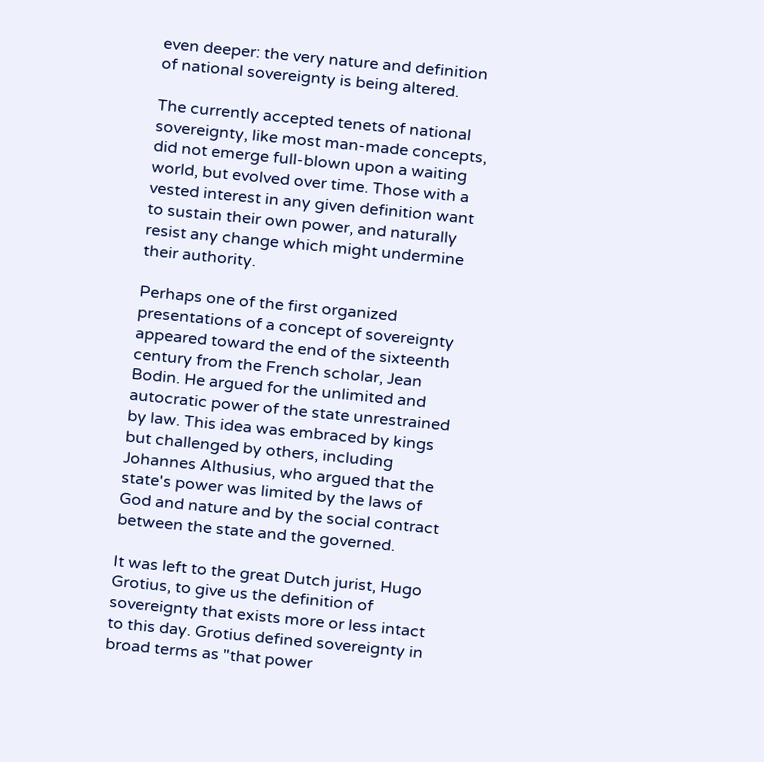even deeper: the very nature and definition of national sovereignty is being altered.

The currently accepted tenets of national sovereignty, like most man-made concepts, did not emerge full-blown upon a waiting world, but evolved over time. Those with a vested interest in any given definition want to sustain their own power, and naturally resist any change which might undermine their authority.

Perhaps one of the first organized presentations of a concept of sovereignty appeared toward the end of the sixteenth century from the French scholar, Jean Bodin. He argued for the unlimited and autocratic power of the state unrestrained by law. This idea was embraced by kings but challenged by others, including Johannes Althusius, who argued that the state's power was limited by the laws of God and nature and by the social contract between the state and the governed.

It was left to the great Dutch jurist, Hugo Grotius, to give us the definition of sovereignty that exists more or less intact to this day. Grotius defined sovereignty in broad terms as "that power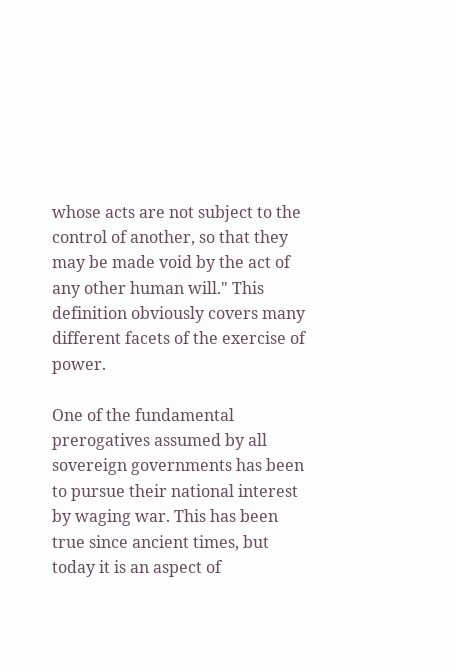whose acts are not subject to the control of another, so that they may be made void by the act of any other human will." This definition obviously covers many different facets of the exercise of power.

One of the fundamental prerogatives assumed by all sovereign governments has been to pursue their national interest by waging war. This has been true since ancient times, but today it is an aspect of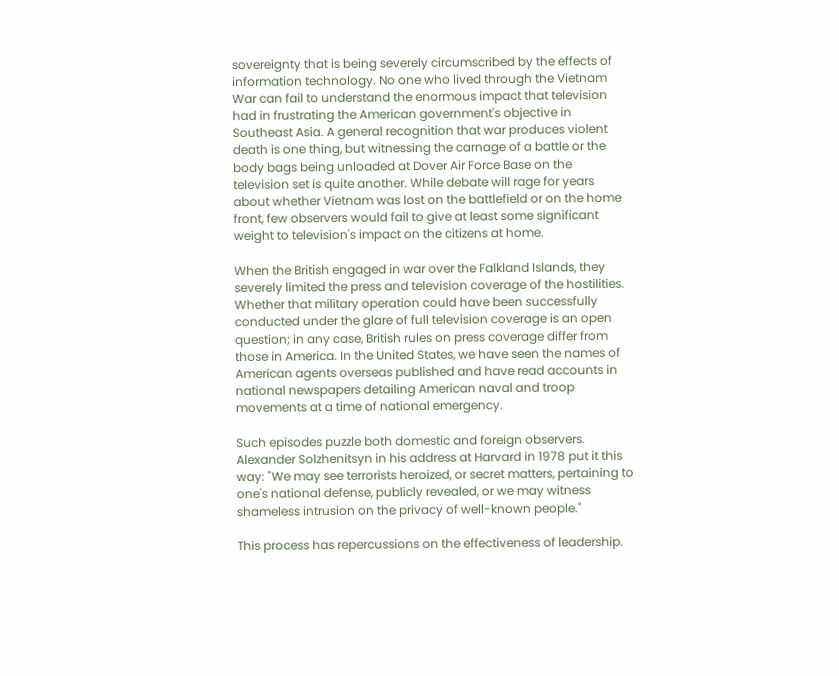sovereignty that is being severely circumscribed by the effects of information technology. No one who lived through the Vietnam War can fail to understand the enormous impact that television had in frustrating the American government's objective in Southeast Asia. A general recognition that war produces violent death is one thing, but witnessing the carnage of a battle or the body bags being unloaded at Dover Air Force Base on the television set is quite another. While debate will rage for years about whether Vietnam was lost on the battlefield or on the home front, few observers would fail to give at least some significant weight to television's impact on the citizens at home.

When the British engaged in war over the Falkland Islands, they severely limited the press and television coverage of the hostilities. Whether that military operation could have been successfully conducted under the glare of full television coverage is an open question; in any case, British rules on press coverage differ from those in America. In the United States, we have seen the names of American agents overseas published and have read accounts in national newspapers detailing American naval and troop movements at a time of national emergency.

Such episodes puzzle both domestic and foreign observers. Alexander Solzhenitsyn in his address at Harvard in 1978 put it this way: "We may see terrorists heroized, or secret matters, pertaining to one's national defense, publicly revealed, or we may witness shameless intrusion on the privacy of well-known people."

This process has repercussions on the effectiveness of leadership.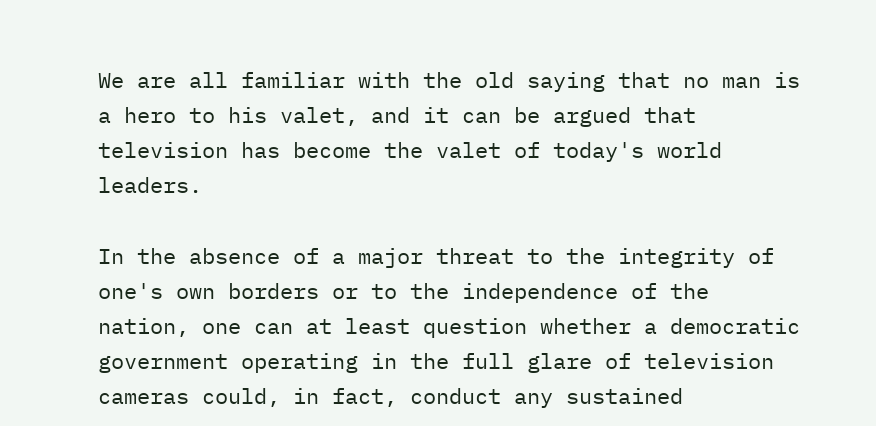We are all familiar with the old saying that no man is a hero to his valet, and it can be argued that television has become the valet of today's world leaders.

In the absence of a major threat to the integrity of one's own borders or to the independence of the nation, one can at least question whether a democratic government operating in the full glare of television cameras could, in fact, conduct any sustained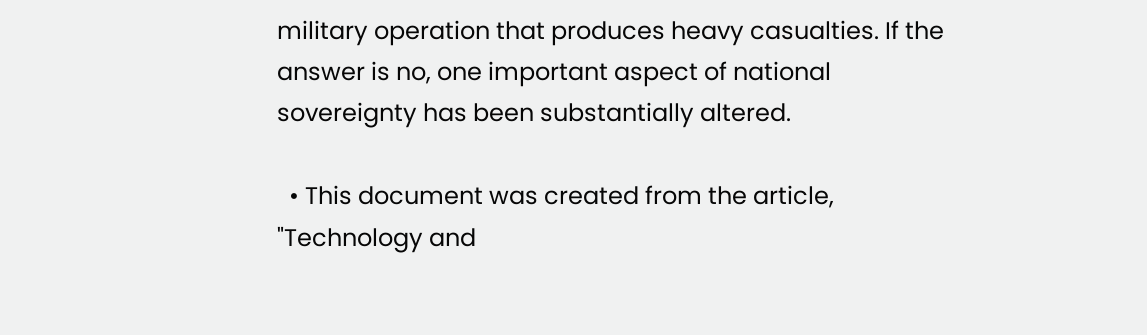military operation that produces heavy casualties. If the answer is no, one important aspect of national sovereignty has been substantially altered.

  • This document was created from the article, "Technology and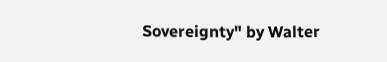Sovereignty" by Walter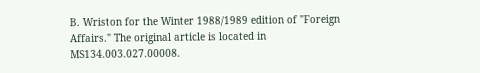B. Wriston for the Winter 1988/1989 edition of "Foreign Affairs." The original article is located in MS134.003.027.00008.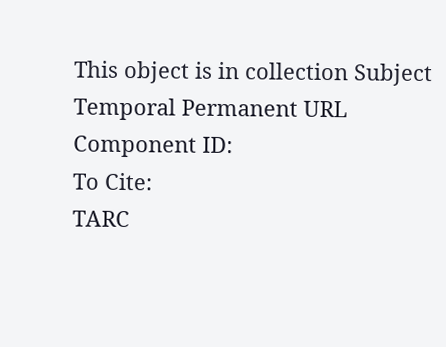This object is in collection Subject Temporal Permanent URL
Component ID:
To Cite:
TARC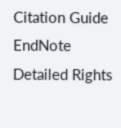Citation Guide    EndNote
Detailed Rights